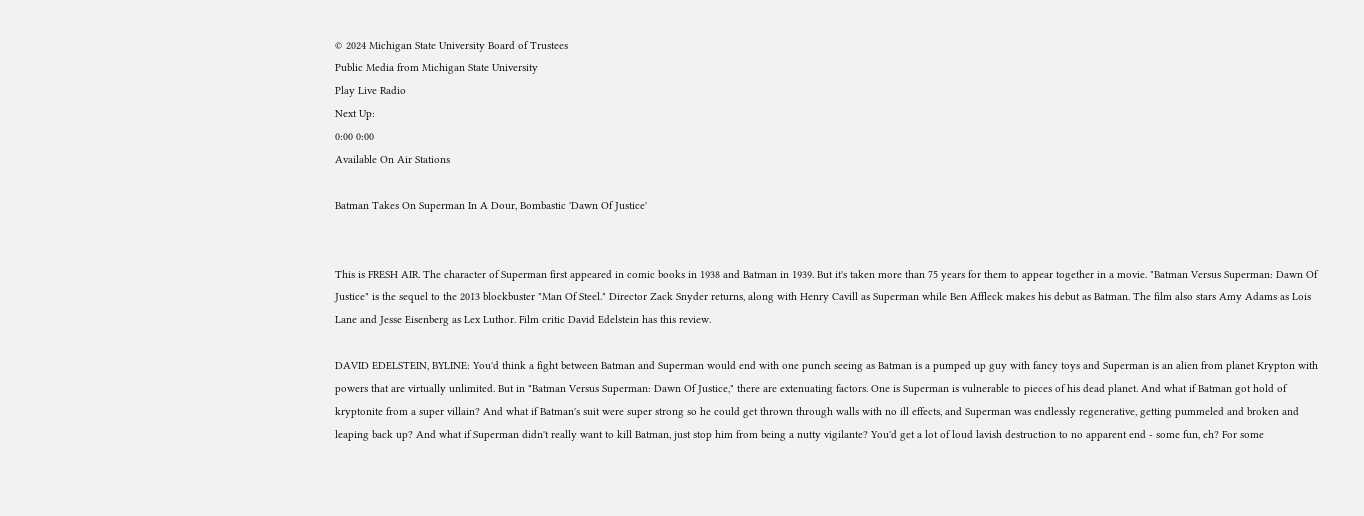© 2024 Michigan State University Board of Trustees
Public Media from Michigan State University
Play Live Radio
Next Up:
0:00 0:00
Available On Air Stations

Batman Takes On Superman In A Dour, Bombastic 'Dawn Of Justice'


This is FRESH AIR. The character of Superman first appeared in comic books in 1938 and Batman in 1939. But it's taken more than 75 years for them to appear together in a movie. "Batman Versus Superman: Dawn Of Justice" is the sequel to the 2013 blockbuster "Man Of Steel." Director Zack Snyder returns, along with Henry Cavill as Superman while Ben Affleck makes his debut as Batman. The film also stars Amy Adams as Lois Lane and Jesse Eisenberg as Lex Luthor. Film critic David Edelstein has this review.

DAVID EDELSTEIN, BYLINE: You'd think a fight between Batman and Superman would end with one punch seeing as Batman is a pumped up guy with fancy toys and Superman is an alien from planet Krypton with powers that are virtually unlimited. But in "Batman Versus Superman: Dawn Of Justice," there are extenuating factors. One is Superman is vulnerable to pieces of his dead planet. And what if Batman got hold of kryptonite from a super villain? And what if Batman's suit were super strong so he could get thrown through walls with no ill effects, and Superman was endlessly regenerative, getting pummeled and broken and leaping back up? And what if Superman didn't really want to kill Batman, just stop him from being a nutty vigilante? You'd get a lot of loud lavish destruction to no apparent end - some fun, eh? For some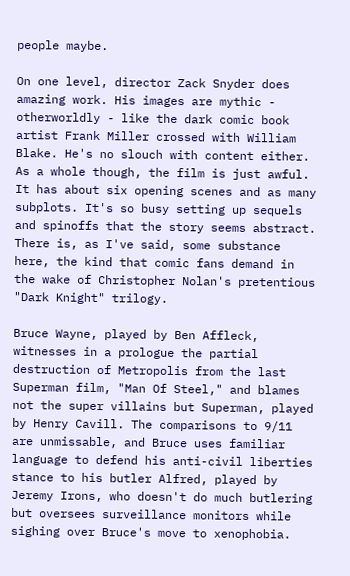people maybe.

On one level, director Zack Snyder does amazing work. His images are mythic - otherworldly - like the dark comic book artist Frank Miller crossed with William Blake. He's no slouch with content either. As a whole though, the film is just awful. It has about six opening scenes and as many subplots. It's so busy setting up sequels and spinoffs that the story seems abstract. There is, as I've said, some substance here, the kind that comic fans demand in the wake of Christopher Nolan's pretentious "Dark Knight" trilogy.

Bruce Wayne, played by Ben Affleck, witnesses in a prologue the partial destruction of Metropolis from the last Superman film, "Man Of Steel," and blames not the super villains but Superman, played by Henry Cavill. The comparisons to 9/11 are unmissable, and Bruce uses familiar language to defend his anti-civil liberties stance to his butler Alfred, played by Jeremy Irons, who doesn't do much butlering but oversees surveillance monitors while sighing over Bruce's move to xenophobia.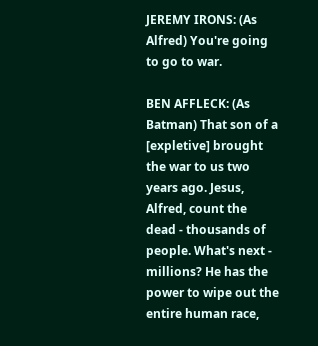JEREMY IRONS: (As Alfred) You're going to go to war.

BEN AFFLECK: (As Batman) That son of a [expletive] brought the war to us two years ago. Jesus, Alfred, count the dead - thousands of people. What's next - millions? He has the power to wipe out the entire human race,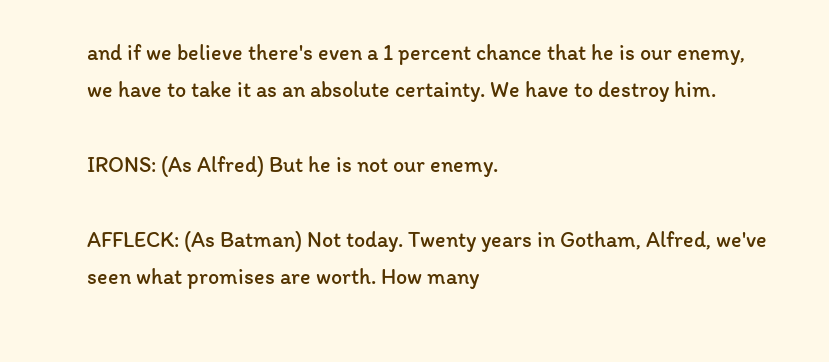and if we believe there's even a 1 percent chance that he is our enemy, we have to take it as an absolute certainty. We have to destroy him.

IRONS: (As Alfred) But he is not our enemy.

AFFLECK: (As Batman) Not today. Twenty years in Gotham, Alfred, we've seen what promises are worth. How many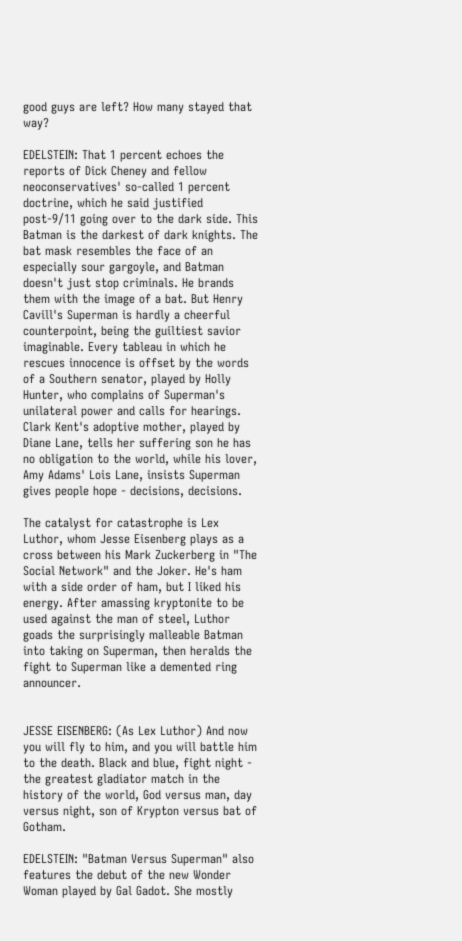good guys are left? How many stayed that way?

EDELSTEIN: That 1 percent echoes the reports of Dick Cheney and fellow neoconservatives' so-called 1 percent doctrine, which he said justified post-9/11 going over to the dark side. This Batman is the darkest of dark knights. The bat mask resembles the face of an especially sour gargoyle, and Batman doesn't just stop criminals. He brands them with the image of a bat. But Henry Cavill's Superman is hardly a cheerful counterpoint, being the guiltiest savior imaginable. Every tableau in which he rescues innocence is offset by the words of a Southern senator, played by Holly Hunter, who complains of Superman's unilateral power and calls for hearings. Clark Kent's adoptive mother, played by Diane Lane, tells her suffering son he has no obligation to the world, while his lover, Amy Adams' Lois Lane, insists Superman gives people hope - decisions, decisions.

The catalyst for catastrophe is Lex Luthor, whom Jesse Eisenberg plays as a cross between his Mark Zuckerberg in "The Social Network" and the Joker. He's ham with a side order of ham, but I liked his energy. After amassing kryptonite to be used against the man of steel, Luthor goads the surprisingly malleable Batman into taking on Superman, then heralds the fight to Superman like a demented ring announcer.


JESSE EISENBERG: (As Lex Luthor) And now you will fly to him, and you will battle him to the death. Black and blue, fight night - the greatest gladiator match in the history of the world, God versus man, day versus night, son of Krypton versus bat of Gotham.

EDELSTEIN: "Batman Versus Superman" also features the debut of the new Wonder Woman played by Gal Gadot. She mostly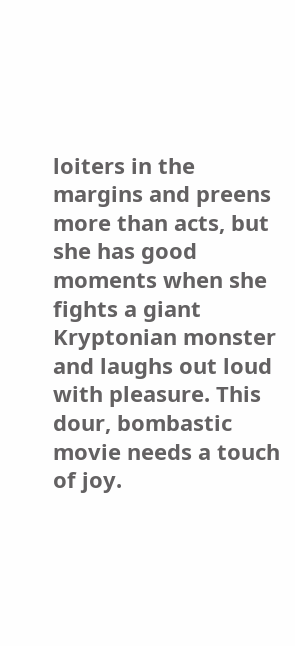loiters in the margins and preens more than acts, but she has good moments when she fights a giant Kryptonian monster and laughs out loud with pleasure. This dour, bombastic movie needs a touch of joy.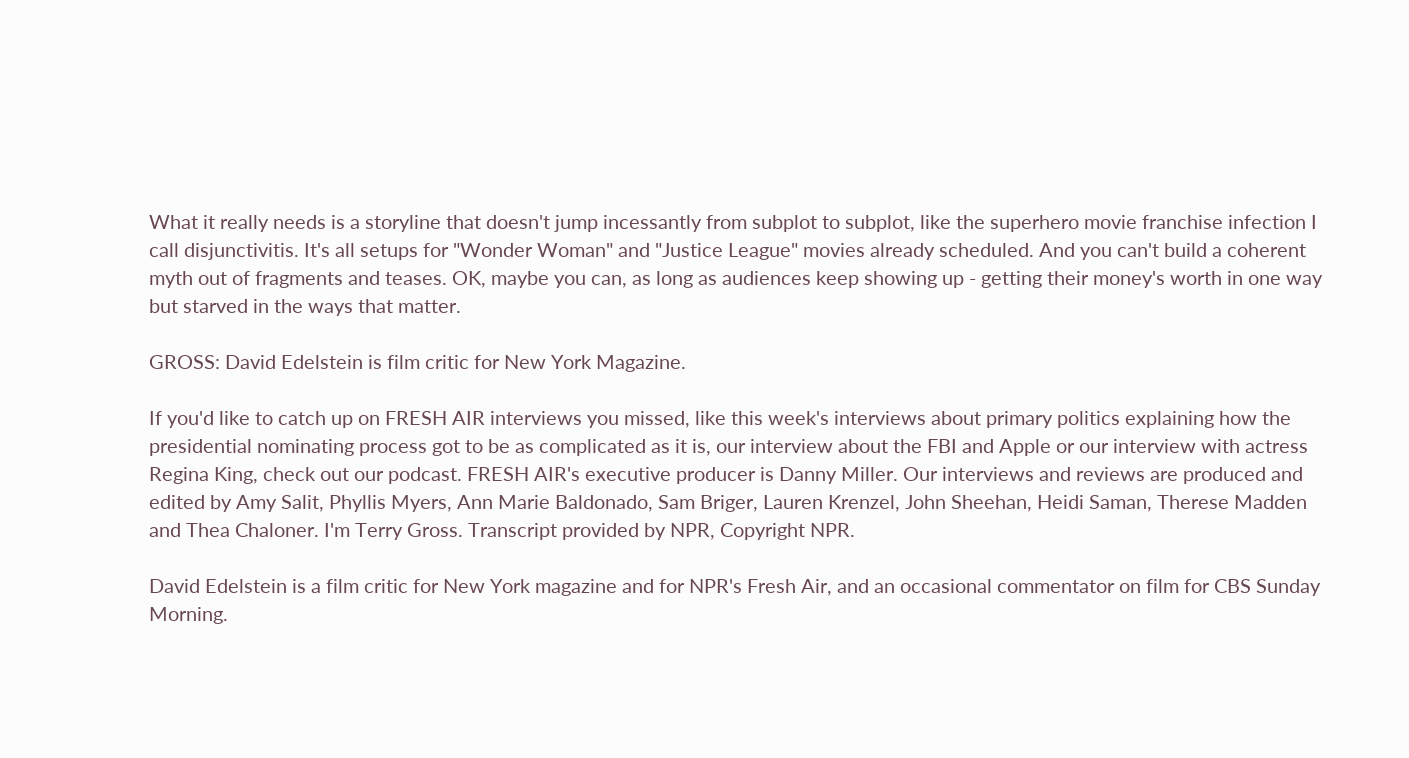What it really needs is a storyline that doesn't jump incessantly from subplot to subplot, like the superhero movie franchise infection I call disjunctivitis. It's all setups for "Wonder Woman" and "Justice League" movies already scheduled. And you can't build a coherent myth out of fragments and teases. OK, maybe you can, as long as audiences keep showing up - getting their money's worth in one way but starved in the ways that matter.

GROSS: David Edelstein is film critic for New York Magazine.

If you'd like to catch up on FRESH AIR interviews you missed, like this week's interviews about primary politics explaining how the presidential nominating process got to be as complicated as it is, our interview about the FBI and Apple or our interview with actress Regina King, check out our podcast. FRESH AIR's executive producer is Danny Miller. Our interviews and reviews are produced and edited by Amy Salit, Phyllis Myers, Ann Marie Baldonado, Sam Briger, Lauren Krenzel, John Sheehan, Heidi Saman, Therese Madden and Thea Chaloner. I'm Terry Gross. Transcript provided by NPR, Copyright NPR.

David Edelstein is a film critic for New York magazine and for NPR's Fresh Air, and an occasional commentator on film for CBS Sunday Morning.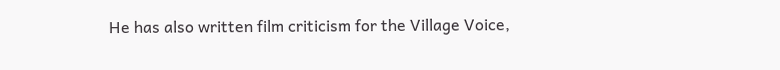He has also written film criticism for the Village Voice,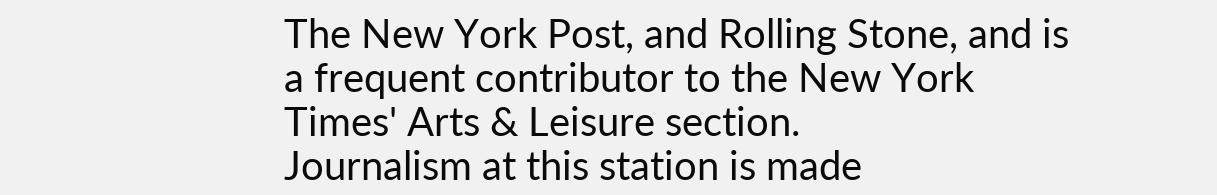The New York Post, and Rolling Stone, and is a frequent contributor to the New York Times' Arts & Leisure section.
Journalism at this station is made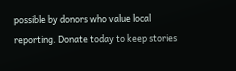possible by donors who value local reporting. Donate today to keep stories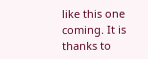like this one coming. It is thanks to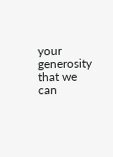your generosity that we can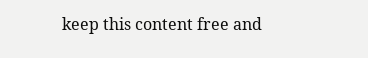keep this content free and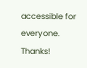accessible for everyone. Thanks!